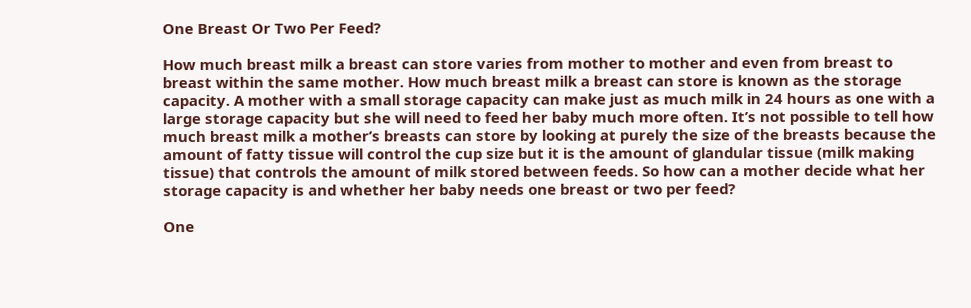One Breast Or Two Per Feed?

How much breast milk a breast can store varies from mother to mother and even from breast to breast within the same mother. How much breast milk a breast can store is known as the storage capacity. A mother with a small storage capacity can make just as much milk in 24 hours as one with a large storage capacity but she will need to feed her baby much more often. It’s not possible to tell how much breast milk a mother’s breasts can store by looking at purely the size of the breasts because the amount of fatty tissue will control the cup size but it is the amount of glandular tissue (milk making tissue) that controls the amount of milk stored between feeds. So how can a mother decide what her storage capacity is and whether her baby needs one breast or two per feed?

One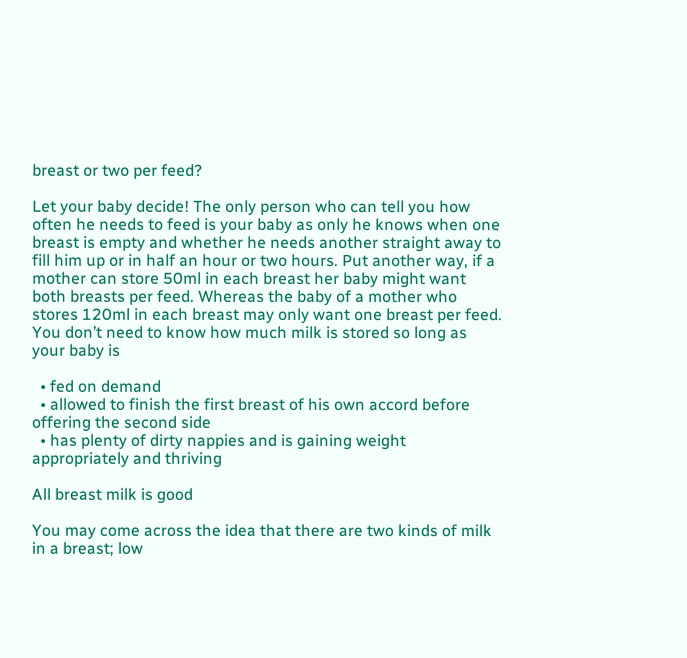breast or two per feed?

Let your baby decide! The only person who can tell you how often he needs to feed is your baby as only he knows when one breast is empty and whether he needs another straight away to fill him up or in half an hour or two hours. Put another way, if a mother can store 50ml in each breast her baby might want both breasts per feed. Whereas the baby of a mother who stores 120ml in each breast may only want one breast per feed. You don’t need to know how much milk is stored so long as your baby is

  • fed on demand
  • allowed to finish the first breast of his own accord before offering the second side
  • has plenty of dirty nappies and is gaining weight appropriately and thriving

All breast milk is good

You may come across the idea that there are two kinds of milk in a breast; low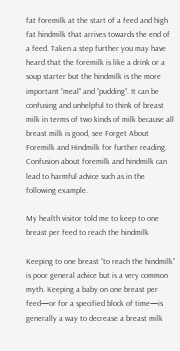fat foremilk at the start of a feed and high fat hindmilk that arrives towards the end of a feed. Taken a step further you may have heard that the foremilk is like a drink or a soup starter but the hindmilk is the more important “meal” and “pudding”. It can be confusing and unhelpful to think of breast milk in terms of two kinds of milk because all breast milk is good, see Forget About Foremilk and Hindmilk for further reading. Confusion about foremilk and hindmilk can lead to harmful advice such as in the following example.

My health visitor told me to keep to one breast per feed to reach the hindmilk

Keeping to one breast “to reach the hindmilk” is poor general advice but is a very common myth. Keeping a baby on one breast per feed—or for a specified block of time—is generally a way to decrease a breast milk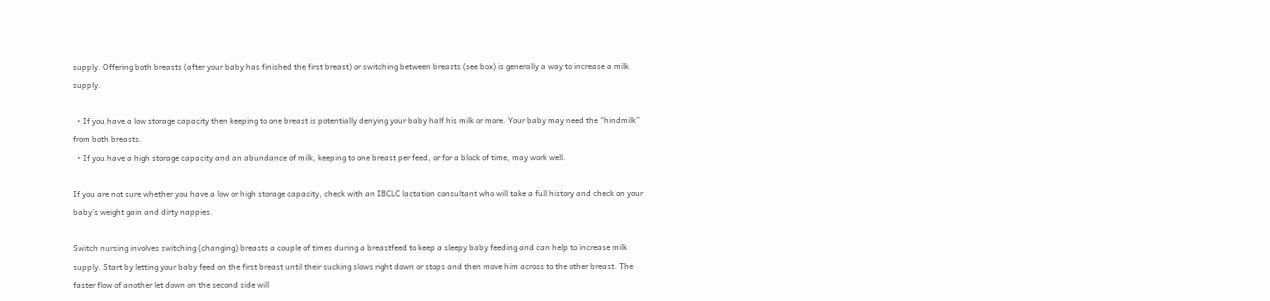supply. Offering both breasts (after your baby has finished the first breast) or switching between breasts (see box) is generally a way to increase a milk supply.

  • If you have a low storage capacity then keeping to one breast is potentially denying your baby half his milk or more. Your baby may need the “hindmilk” from both breasts.
  • If you have a high storage capacity and an abundance of milk, keeping to one breast per feed, or for a block of time, may work well.

If you are not sure whether you have a low or high storage capacity, check with an IBCLC lactation consultant who will take a full history and check on your baby’s weight gain and dirty nappies.

Switch nursing involves switching (changing) breasts a couple of times during a breastfeed to keep a sleepy baby feeding and can help to increase milk supply. Start by letting your baby feed on the first breast until their sucking slows right down or stops and then move him across to the other breast. The faster flow of another let down on the second side will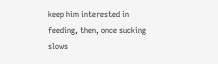keep him interested in feeding, then, once sucking slows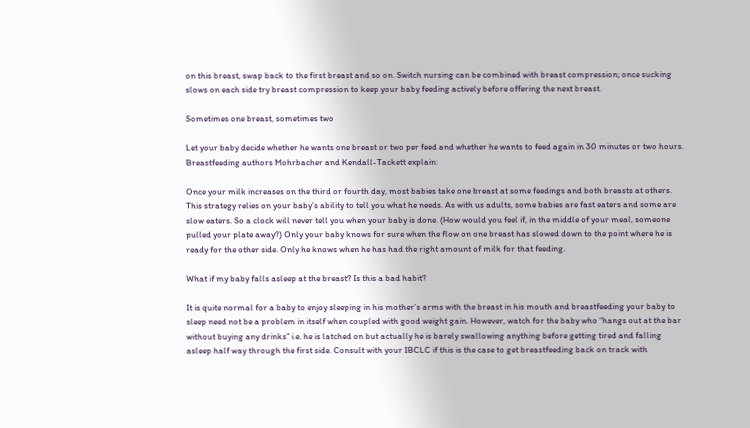on this breast, swap back to the first breast and so on. Switch nursing can be combined with breast compression; once sucking slows on each side try breast compression to keep your baby feeding actively before offering the next breast.

Sometimes one breast, sometimes two

Let your baby decide whether he wants one breast or two per feed and whether he wants to feed again in 30 minutes or two hours. Breastfeeding authors Mohrbacher and Kendall-Tackett explain:

Once your milk increases on the third or fourth day, most babies take one breast at some feedings and both breasts at others. This strategy relies on your baby’s ability to tell you what he needs. As with us adults, some babies are fast eaters and some are slow eaters. So a clock will never tell you when your baby is done. (How would you feel if, in the middle of your meal, someone pulled your plate away?) Only your baby knows for sure when the flow on one breast has slowed down to the point where he is ready for the other side. Only he knows when he has had the right amount of milk for that feeding.

What if my baby falls asleep at the breast? Is this a bad habit?

It is quite normal for a baby to enjoy sleeping in his mother’s arms with the breast in his mouth and breastfeeding your baby to sleep need not be a problem in itself when coupled with good weight gain. However, watch for the baby who “hangs out at the bar without buying any drinks” i.e. he is latched on but actually he is barely swallowing anything before getting tired and falling asleep half way through the first side. Consult with your IBCLC if this is the case to get breastfeeding back on track with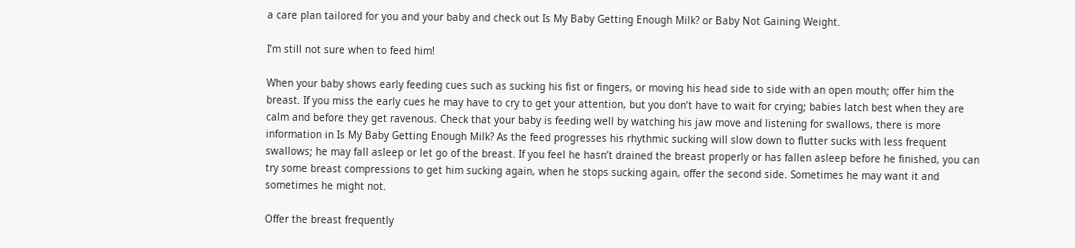a care plan tailored for you and your baby and check out Is My Baby Getting Enough Milk? or Baby Not Gaining Weight.

I’m still not sure when to feed him!

When your baby shows early feeding cues such as sucking his fist or fingers, or moving his head side to side with an open mouth; offer him the breast. If you miss the early cues he may have to cry to get your attention, but you don’t have to wait for crying; babies latch best when they are calm and before they get ravenous. Check that your baby is feeding well by watching his jaw move and listening for swallows, there is more information in Is My Baby Getting Enough Milk? As the feed progresses his rhythmic sucking will slow down to flutter sucks with less frequent swallows; he may fall asleep or let go of the breast. If you feel he hasn’t drained the breast properly or has fallen asleep before he finished, you can try some breast compressions to get him sucking again, when he stops sucking again, offer the second side. Sometimes he may want it and sometimes he might not.

Offer the breast frequently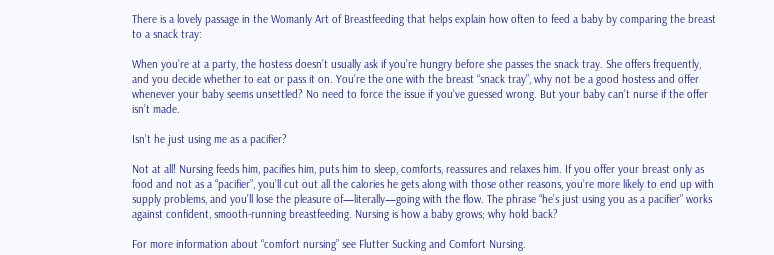There is a lovely passage in the Womanly Art of Breastfeeding that helps explain how often to feed a baby by comparing the breast to a snack tray:

When you’re at a party, the hostess doesn’t usually ask if you’re hungry before she passes the snack tray. She offers frequently, and you decide whether to eat or pass it on. You’re the one with the breast “snack tray”, why not be a good hostess and offer whenever your baby seems unsettled? No need to force the issue if you’ve guessed wrong. But your baby can’t nurse if the offer isn’t made.

Isn’t he just using me as a pacifier?

Not at all! Nursing feeds him, pacifies him, puts him to sleep, comforts, reassures and relaxes him. If you offer your breast only as food and not as a “pacifier”, you’ll cut out all the calories he gets along with those other reasons, you’re more likely to end up with supply problems, and you’ll lose the pleasure of—literally—going with the flow. The phrase “he’s just using you as a pacifier” works against confident, smooth-running breastfeeding. Nursing is how a baby grows; why hold back?

For more information about “comfort nursing” see Flutter Sucking and Comfort Nursing.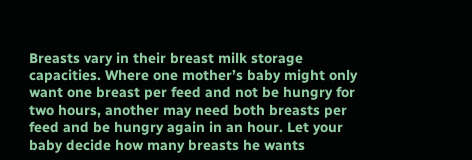Breasts vary in their breast milk storage capacities. Where one mother’s baby might only want one breast per feed and not be hungry for two hours, another may need both breasts per feed and be hungry again in an hour. Let your baby decide how many breasts he wants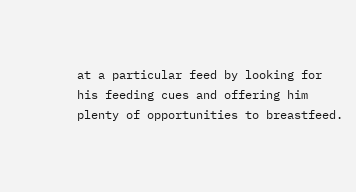at a particular feed by looking for his feeding cues and offering him plenty of opportunities to breastfeed.